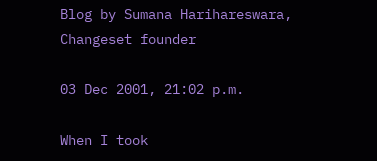Blog by Sumana Harihareswara, Changeset founder

03 Dec 2001, 21:02 p.m.

When I took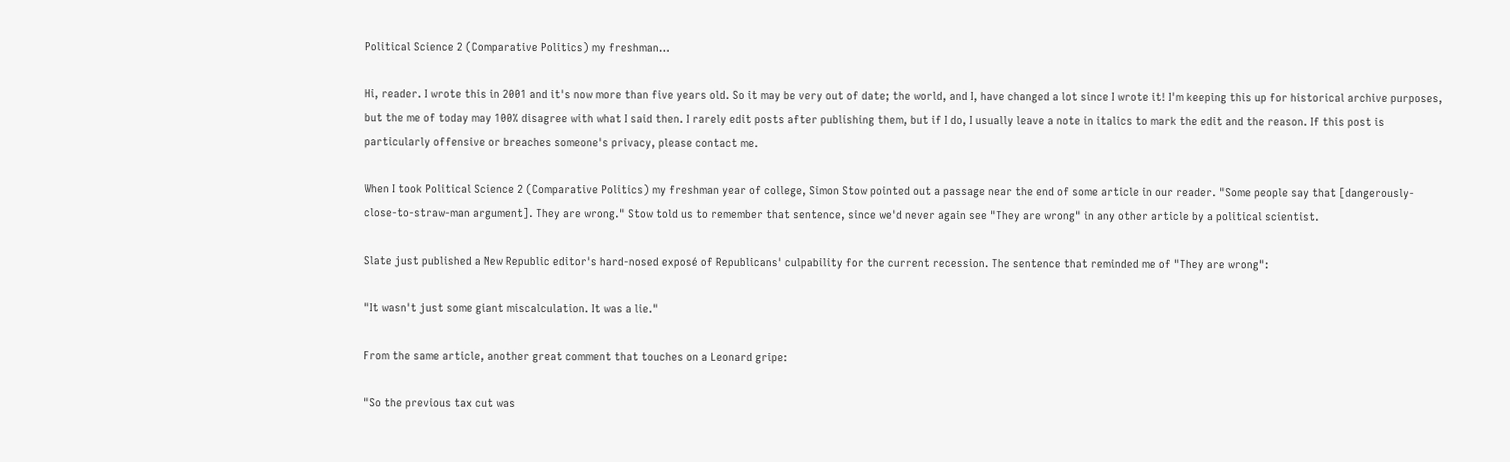Political Science 2 (Comparative Politics) my freshman…

Hi, reader. I wrote this in 2001 and it's now more than five years old. So it may be very out of date; the world, and I, have changed a lot since I wrote it! I'm keeping this up for historical archive purposes, but the me of today may 100% disagree with what I said then. I rarely edit posts after publishing them, but if I do, I usually leave a note in italics to mark the edit and the reason. If this post is particularly offensive or breaches someone's privacy, please contact me.

When I took Political Science 2 (Comparative Politics) my freshman year of college, Simon Stow pointed out a passage near the end of some article in our reader. "Some people say that [dangerously-close-to-straw-man argument]. They are wrong." Stow told us to remember that sentence, since we'd never again see "They are wrong" in any other article by a political scientist.

Slate just published a New Republic editor's hard-nosed exposé of Republicans' culpability for the current recession. The sentence that reminded me of "They are wrong":

"It wasn't just some giant miscalculation. It was a lie."

From the same article, another great comment that touches on a Leonard gripe:

"So the previous tax cut was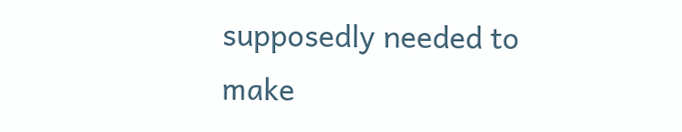supposedly needed to make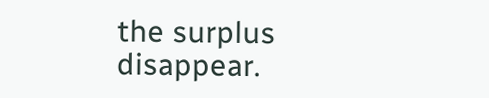the surplus disappear.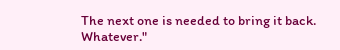The next one is needed to bring it back. Whatever."